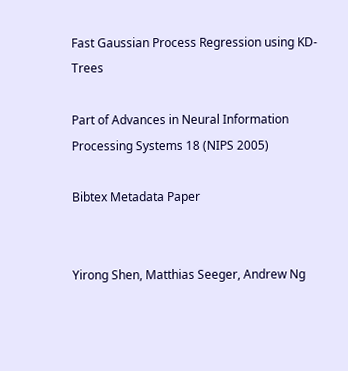Fast Gaussian Process Regression using KD-Trees

Part of Advances in Neural Information Processing Systems 18 (NIPS 2005)

Bibtex Metadata Paper


Yirong Shen, Matthias Seeger, Andrew Ng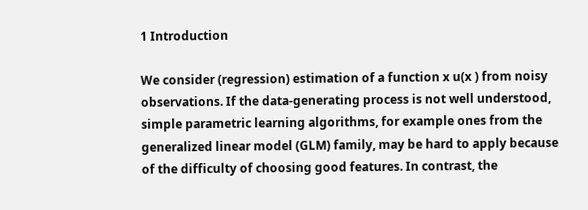1 Introduction

We consider (regression) estimation of a function x u(x ) from noisy observations. If the data-generating process is not well understood, simple parametric learning algorithms, for example ones from the generalized linear model (GLM) family, may be hard to apply because of the difficulty of choosing good features. In contrast, the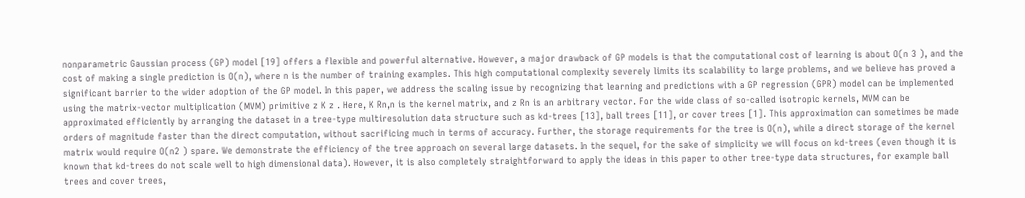nonparametric Gaussian process (GP) model [19] offers a flexible and powerful alternative. However, a major drawback of GP models is that the computational cost of learning is about O(n 3 ), and the cost of making a single prediction is O(n), where n is the number of training examples. This high computational complexity severely limits its scalability to large problems, and we believe has proved a significant barrier to the wider adoption of the GP model. In this paper, we address the scaling issue by recognizing that learning and predictions with a GP regression (GPR) model can be implemented using the matrix-vector multiplication (MVM) primitive z K z . Here, K Rn,n is the kernel matrix, and z Rn is an arbitrary vector. For the wide class of so-called isotropic kernels, MVM can be approximated efficiently by arranging the dataset in a tree-type multiresolution data structure such as kd-trees [13], ball trees [11], or cover trees [1]. This approximation can sometimes be made orders of magnitude faster than the direct computation, without sacrificing much in terms of accuracy. Further, the storage requirements for the tree is O(n), while a direct storage of the kernel matrix would require O(n2 ) spare. We demonstrate the efficiency of the tree approach on several large datasets. In the sequel, for the sake of simplicity we will focus on kd-trees (even though it is known that kd-trees do not scale well to high dimensional data). However, it is also completely straightforward to apply the ideas in this paper to other tree-type data structures, for example ball trees and cover trees,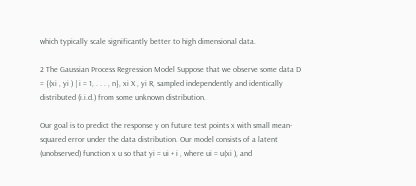which typically scale significantly better to high dimensional data.

2 The Gaussian Process Regression Model Suppose that we observe some data D = {(xi , yi ) | i = 1, . . . , n}, xi X , yi R, sampled independently and identically distributed (i.i.d.) from some unknown distribution.

Our goal is to predict the response y on future test points x with small mean-squared error under the data distribution. Our model consists of a latent (unobserved) function x u so that yi = ui + i , where ui = u(xi ), and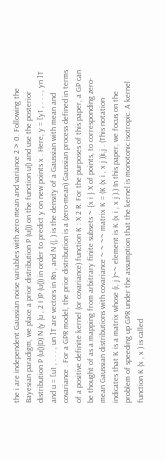the i are independent Gaussian noise variables with zero mean and variance 2 > 0. Following the Bayesian paradigm, we place a prior distribution P (u()) on the function u() and use the posterior distribution P (u()|D) N (y |u , 2 I )P (u()) in order to predict y on new points x . Here, y = [y1 , . . . , yn ]T and u = [u1 , . . . , un ]T are vectors in Rn , and N (|, ) is the density of a Gaussian with mean and covariance . For a GPR model, the prior distribution is a (zero-mean) Gaussian process defined in terms of a positive definite kernel (or covariance) function K : X 2 R. For the purposes of this paper, a GP can be thought of as a mapping from arbitrary finite subsets ~ {x i } X of points, to corresponding zero-mean Gaussian distributions with covariance ~ ~ ~~ matrix K = (K (x i , x j ))i,j . (This notation indicates that K is a matrix whose (i, j )~~ element is K (x i , x j ).) In this paper, we focus on the problem of speeding up GPR under the assumption that the kernel is monotonic isotropic. A kernel function K (x , x ) is called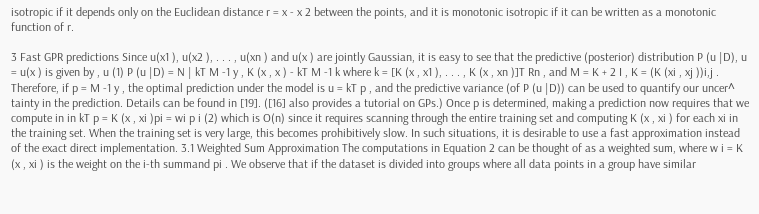isotropic if it depends only on the Euclidean distance r = x - x 2 between the points, and it is monotonic isotropic if it can be written as a monotonic function of r.

3 Fast GPR predictions Since u(x1 ), u(x2 ), . . . , u(xn ) and u(x ) are jointly Gaussian, it is easy to see that the predictive (posterior) distribution P (u |D), u = u(x ) is given by , u (1) P (u |D) = N | kT M -1 y , K (x , x ) - kT M -1 k where k = [K (x , x1 ), . . . , K (x , xn )]T Rn , and M = K + 2 I , K = (K (xi , xj ))i,j . Therefore, if p = M -1 y , the optimal prediction under the model is u = kT p , and the predictive variance (of P (u |D)) can be used to quantify our uncer^ tainty in the prediction. Details can be found in [19]. ([16] also provides a tutorial on GPs.) Once p is determined, making a prediction now requires that we compute in in kT p = K (x , xi )pi = wi p i (2) which is O(n) since it requires scanning through the entire training set and computing K (x , xi ) for each xi in the training set. When the training set is very large, this becomes prohibitively slow. In such situations, it is desirable to use a fast approximation instead of the exact direct implementation. 3.1 Weighted Sum Approximation The computations in Equation 2 can be thought of as a weighted sum, where w i = K (x , xi ) is the weight on the i-th summand pi . We observe that if the dataset is divided into groups where all data points in a group have similar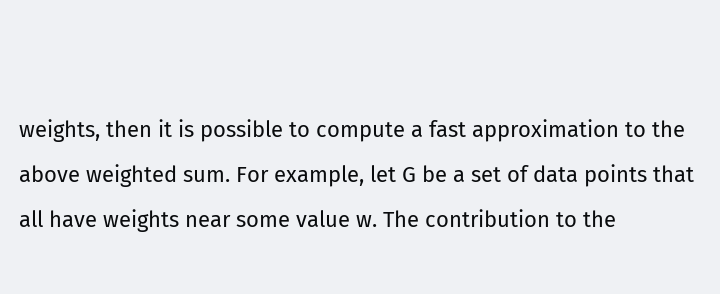weights, then it is possible to compute a fast approximation to the above weighted sum. For example, let G be a set of data points that all have weights near some value w. The contribution to the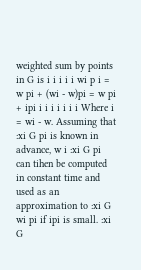weighted sum by points in G is i i i i i wi p i = w pi + (wi - w)pi = w pi + ipi i i i i i i i Where i = wi - w. Assuming that :xi G pi is known in advance, w i :xi G pi can tihen be computed in constant time and used as an approximation to :xi G wi pi if ipi is small. :xi G